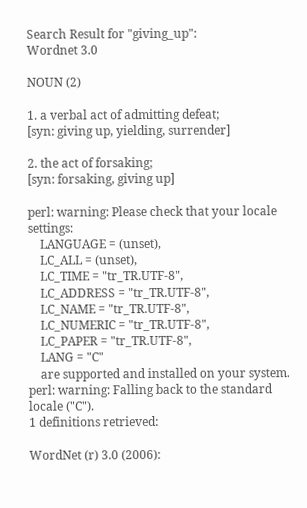Search Result for "giving_up":
Wordnet 3.0

NOUN (2)

1. a verbal act of admitting defeat;
[syn: giving up, yielding, surrender]

2. the act of forsaking;
[syn: forsaking, giving up]

perl: warning: Please check that your locale settings:
    LANGUAGE = (unset),
    LC_ALL = (unset),
    LC_TIME = "tr_TR.UTF-8",
    LC_ADDRESS = "tr_TR.UTF-8",
    LC_NAME = "tr_TR.UTF-8",
    LC_NUMERIC = "tr_TR.UTF-8",
    LC_PAPER = "tr_TR.UTF-8",
    LANG = "C"
    are supported and installed on your system.
perl: warning: Falling back to the standard locale ("C").
1 definitions retrieved:

WordNet (r) 3.0 (2006):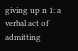giving up n 1: a verbal act of admitting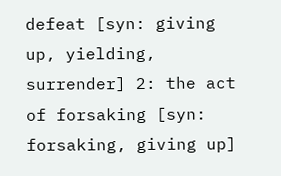defeat [syn: giving up, yielding, surrender] 2: the act of forsaking [syn: forsaking, giving up]